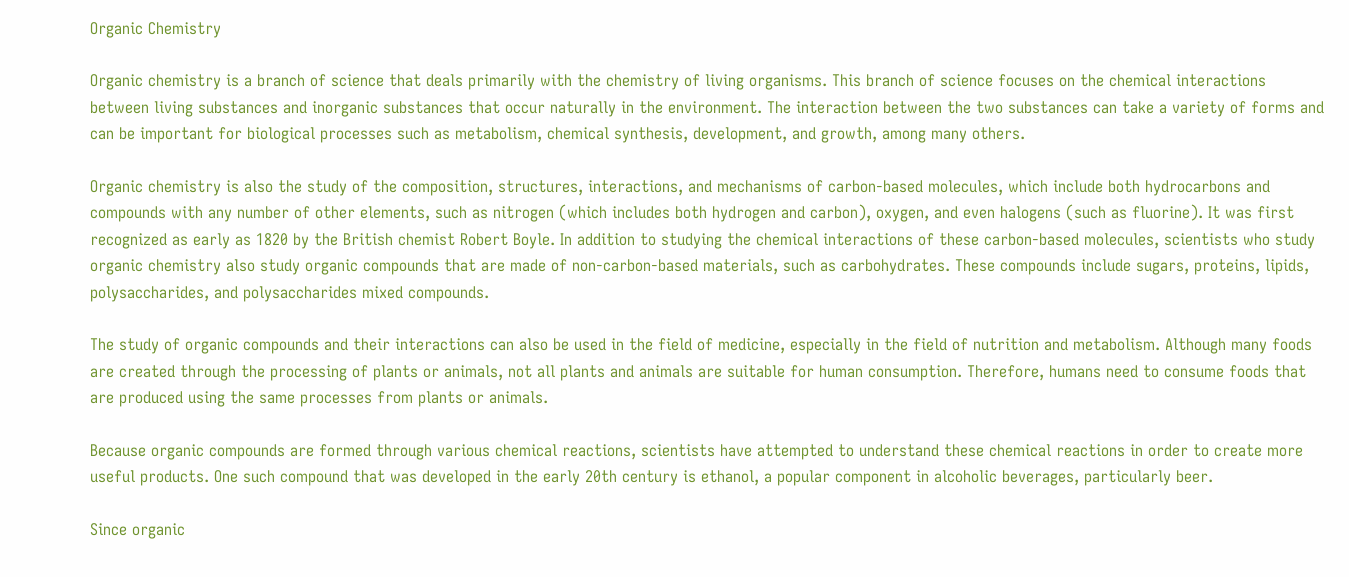Organic Chemistry

Organic chemistry is a branch of science that deals primarily with the chemistry of living organisms. This branch of science focuses on the chemical interactions between living substances and inorganic substances that occur naturally in the environment. The interaction between the two substances can take a variety of forms and can be important for biological processes such as metabolism, chemical synthesis, development, and growth, among many others.

Organic chemistry is also the study of the composition, structures, interactions, and mechanisms of carbon-based molecules, which include both hydrocarbons and compounds with any number of other elements, such as nitrogen (which includes both hydrogen and carbon), oxygen, and even halogens (such as fluorine). It was first recognized as early as 1820 by the British chemist Robert Boyle. In addition to studying the chemical interactions of these carbon-based molecules, scientists who study organic chemistry also study organic compounds that are made of non-carbon-based materials, such as carbohydrates. These compounds include sugars, proteins, lipids, polysaccharides, and polysaccharides mixed compounds.

The study of organic compounds and their interactions can also be used in the field of medicine, especially in the field of nutrition and metabolism. Although many foods are created through the processing of plants or animals, not all plants and animals are suitable for human consumption. Therefore, humans need to consume foods that are produced using the same processes from plants or animals.

Because organic compounds are formed through various chemical reactions, scientists have attempted to understand these chemical reactions in order to create more useful products. One such compound that was developed in the early 20th century is ethanol, a popular component in alcoholic beverages, particularly beer.

Since organic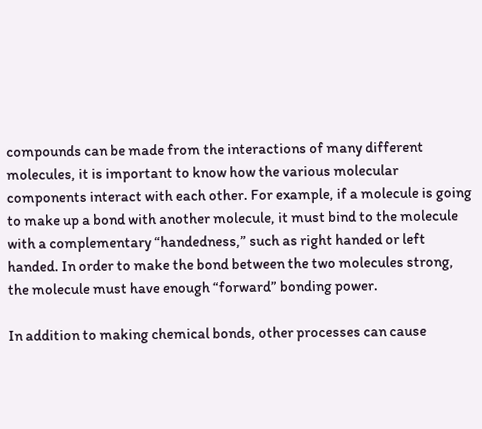compounds can be made from the interactions of many different molecules, it is important to know how the various molecular components interact with each other. For example, if a molecule is going to make up a bond with another molecule, it must bind to the molecule with a complementary “handedness,” such as right handed or left handed. In order to make the bond between the two molecules strong, the molecule must have enough “forward” bonding power.

In addition to making chemical bonds, other processes can cause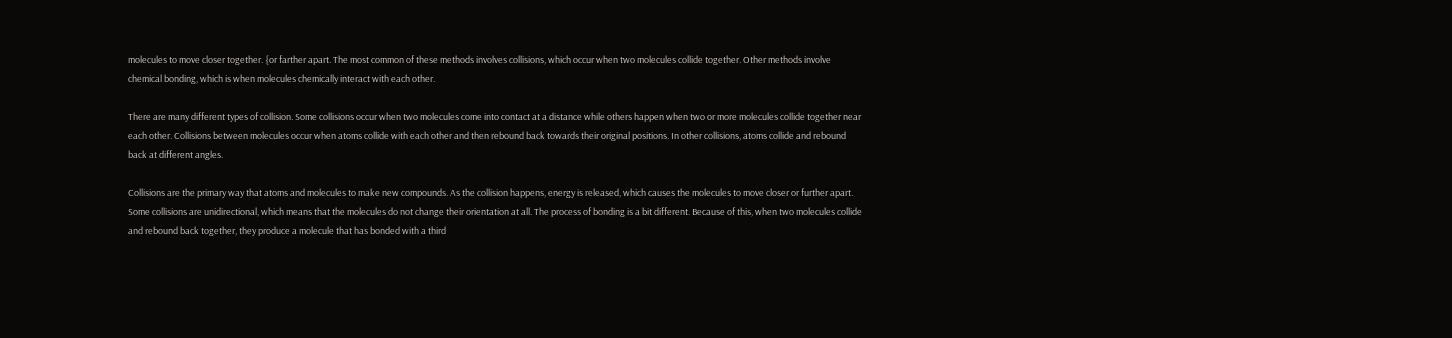molecules to move closer together. {or farther apart. The most common of these methods involves collisions, which occur when two molecules collide together. Other methods involve chemical bonding, which is when molecules chemically interact with each other.

There are many different types of collision. Some collisions occur when two molecules come into contact at a distance while others happen when two or more molecules collide together near each other. Collisions between molecules occur when atoms collide with each other and then rebound back towards their original positions. In other collisions, atoms collide and rebound back at different angles.

Collisions are the primary way that atoms and molecules to make new compounds. As the collision happens, energy is released, which causes the molecules to move closer or further apart. Some collisions are unidirectional, which means that the molecules do not change their orientation at all. The process of bonding is a bit different. Because of this, when two molecules collide and rebound back together, they produce a molecule that has bonded with a third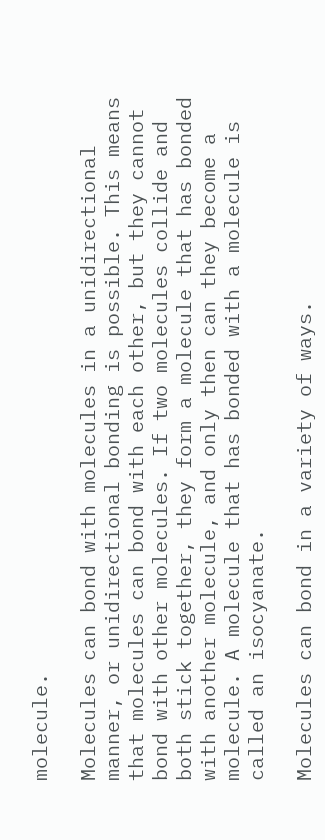molecule.

Molecules can bond with molecules in a unidirectional manner, or unidirectional bonding is possible. This means that molecules can bond with each other, but they cannot bond with other molecules. If two molecules collide and both stick together, they form a molecule that has bonded with another molecule, and only then can they become a molecule. A molecule that has bonded with a molecule is called an isocyanate.

Molecules can bond in a variety of ways.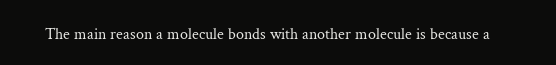The main reason a molecule bonds with another molecule is because a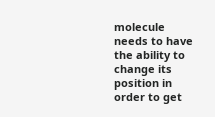molecule needs to have the ability to change its position in order to get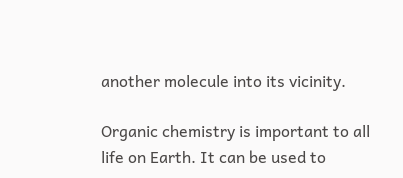another molecule into its vicinity.

Organic chemistry is important to all life on Earth. It can be used to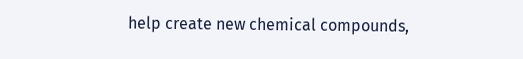help create new chemical compounds,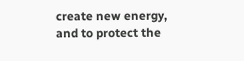create new energy, and to protect the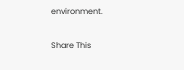environment.

Share This